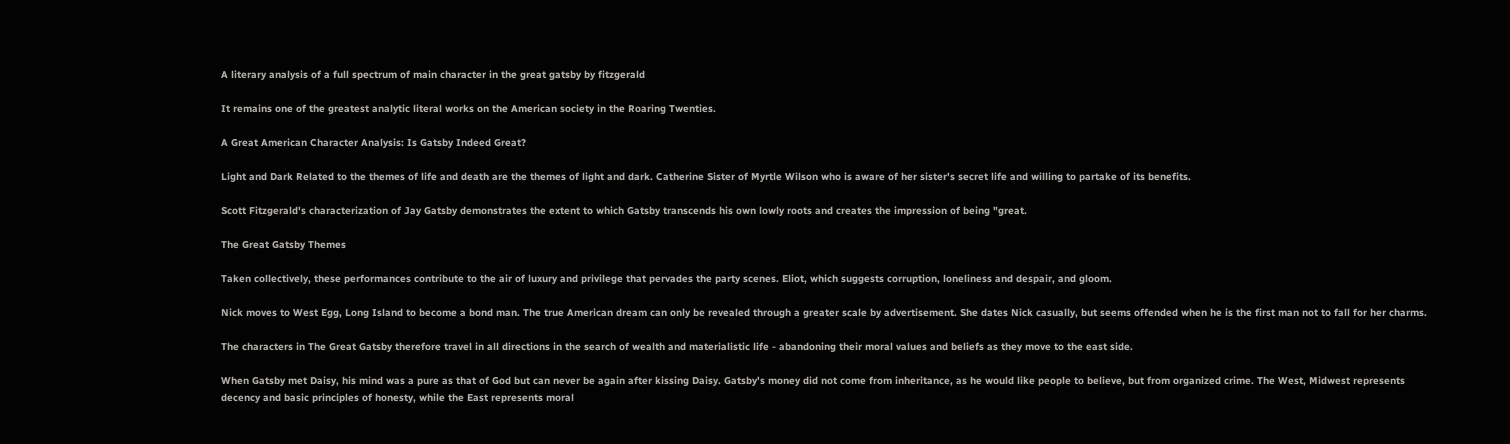A literary analysis of a full spectrum of main character in the great gatsby by fitzgerald

It remains one of the greatest analytic literal works on the American society in the Roaring Twenties.

A Great American Character Analysis: Is Gatsby Indeed Great?

Light and Dark Related to the themes of life and death are the themes of light and dark. Catherine Sister of Myrtle Wilson who is aware of her sister's secret life and willing to partake of its benefits.

Scott Fitzgerald's characterization of Jay Gatsby demonstrates the extent to which Gatsby transcends his own lowly roots and creates the impression of being "great.

The Great Gatsby Themes

Taken collectively, these performances contribute to the air of luxury and privilege that pervades the party scenes. Eliot, which suggests corruption, loneliness and despair, and gloom.

Nick moves to West Egg, Long Island to become a bond man. The true American dream can only be revealed through a greater scale by advertisement. She dates Nick casually, but seems offended when he is the first man not to fall for her charms.

The characters in The Great Gatsby therefore travel in all directions in the search of wealth and materialistic life - abandoning their moral values and beliefs as they move to the east side.

When Gatsby met Daisy, his mind was a pure as that of God but can never be again after kissing Daisy. Gatsby's money did not come from inheritance, as he would like people to believe, but from organized crime. The West, Midwest represents decency and basic principles of honesty, while the East represents moral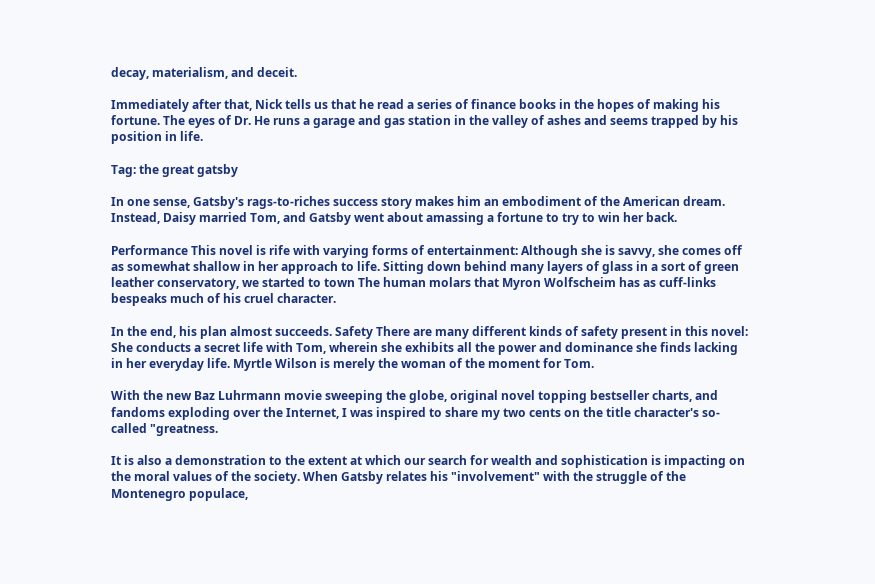decay, materialism, and deceit.

Immediately after that, Nick tells us that he read a series of finance books in the hopes of making his fortune. The eyes of Dr. He runs a garage and gas station in the valley of ashes and seems trapped by his position in life.

Tag: the great gatsby

In one sense, Gatsby's rags-to-riches success story makes him an embodiment of the American dream. Instead, Daisy married Tom, and Gatsby went about amassing a fortune to try to win her back.

Performance This novel is rife with varying forms of entertainment: Although she is savvy, she comes off as somewhat shallow in her approach to life. Sitting down behind many layers of glass in a sort of green leather conservatory, we started to town The human molars that Myron Wolfscheim has as cuff-links bespeaks much of his cruel character.

In the end, his plan almost succeeds. Safety There are many different kinds of safety present in this novel: She conducts a secret life with Tom, wherein she exhibits all the power and dominance she finds lacking in her everyday life. Myrtle Wilson is merely the woman of the moment for Tom.

With the new Baz Luhrmann movie sweeping the globe, original novel topping bestseller charts, and fandoms exploding over the Internet, I was inspired to share my two cents on the title character's so-called "greatness.

It is also a demonstration to the extent at which our search for wealth and sophistication is impacting on the moral values of the society. When Gatsby relates his "involvement" with the struggle of the Montenegro populace,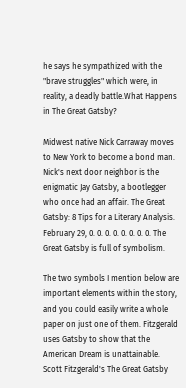he says he sympathized with the "brave struggles" which were, in reality, a deadly battle.What Happens in The Great Gatsby?

Midwest native Nick Carraway moves to New York to become a bond man. Nick's next door neighbor is the enigmatic Jay Gatsby, a bootlegger who once had an affair. The Great Gatsby: 8 Tips for a Literary Analysis. February 29, 0. 0. 0. 0. 0. 0. 0. 0. The Great Gatsby is full of symbolism.

The two symbols I mention below are important elements within the story, and you could easily write a whole paper on just one of them. Fitzgerald uses Gatsby to show that the American Dream is unattainable. Scott Fitzgerald's The Great Gatsby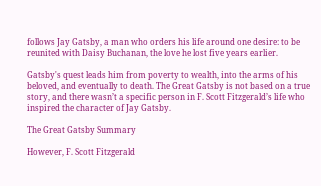follows Jay Gatsby, a man who orders his life around one desire: to be reunited with Daisy Buchanan, the love he lost five years earlier.

Gatsby's quest leads him from poverty to wealth, into the arms of his beloved, and eventually to death. The Great Gatsby is not based on a true story, and there wasn’t a specific person in F. Scott Fitzgerald’s life who inspired the character of Jay Gatsby.

The Great Gatsby Summary

However, F. Scott Fitzgerald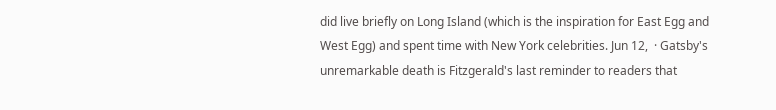did live briefly on Long Island (which is the inspiration for East Egg and West Egg) and spent time with New York celebrities. Jun 12,  · Gatsby's unremarkable death is Fitzgerald's last reminder to readers that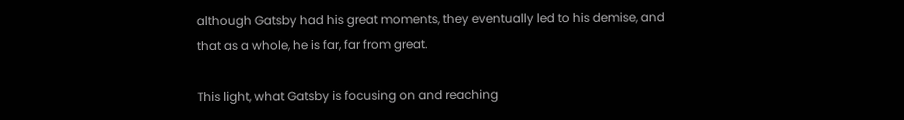although Gatsby had his great moments, they eventually led to his demise, and that as a whole, he is far, far from great.

This light, what Gatsby is focusing on and reaching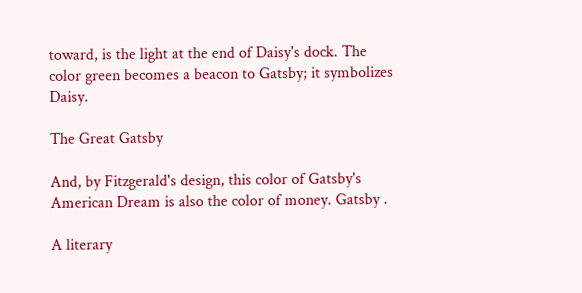toward, is the light at the end of Daisy's dock. The color green becomes a beacon to Gatsby; it symbolizes Daisy.

The Great Gatsby

And, by Fitzgerald's design, this color of Gatsby's American Dream is also the color of money. Gatsby .

A literary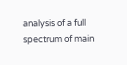analysis of a full spectrum of main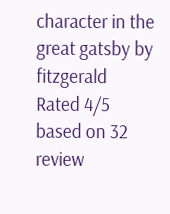character in the great gatsby by fitzgerald
Rated 4/5 based on 32 review